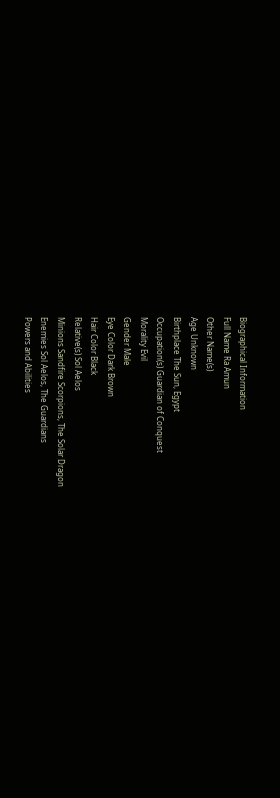Biographical Information
Full Name Ra Amun
Other Name(s)
Age Unknown
Birthplace The Sun, Egypt
Occupation(s) Guardian of Conquest
Morality Evil
Gender Male
Eye Color Dark Brown
Hair Color Black
Relative(s) Sol Aelos
Minions Sandfire Scorpions, The Solar Dragon
Enemies Sol Aelos, The Guardians
Powers and Abilities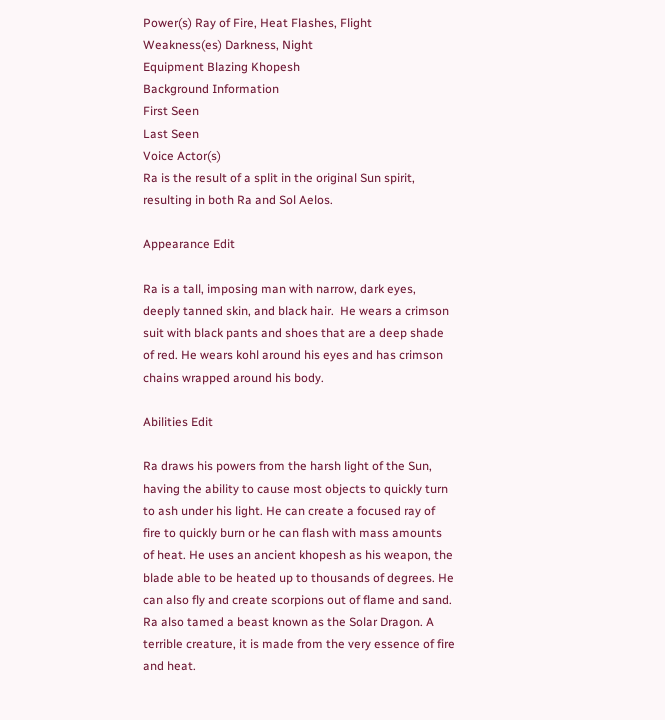Power(s) Ray of Fire, Heat Flashes, Flight
Weakness(es) Darkness, Night
Equipment Blazing Khopesh
Background Information
First Seen
Last Seen
Voice Actor(s)
Ra is the result of a split in the original Sun spirit, resulting in both Ra and Sol Aelos.

Appearance Edit

Ra is a tall, imposing man with narrow, dark eyes, deeply tanned skin, and black hair.  He wears a crimson suit with black pants and shoes that are a deep shade of red. He wears kohl around his eyes and has crimson chains wrapped around his body.

Abilities Edit

Ra draws his powers from the harsh light of the Sun, having the ability to cause most objects to quickly turn to ash under his light. He can create a focused ray of fire to quickly burn or he can flash with mass amounts of heat. He uses an ancient khopesh as his weapon, the blade able to be heated up to thousands of degrees. He can also fly and create scorpions out of flame and sand. Ra also tamed a beast known as the Solar Dragon. A terrible creature, it is made from the very essence of fire and heat.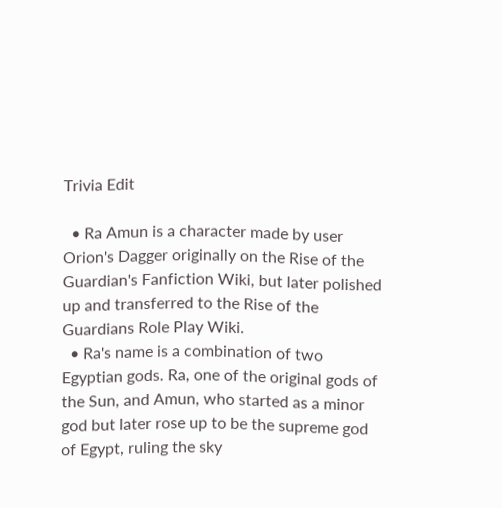Trivia Edit

  • Ra Amun is a character made by user Orion's Dagger originally on the Rise of the Guardian's Fanfiction Wiki, but later polished up and transferred to the Rise of the Guardians Role Play Wiki.
  • Ra's name is a combination of two Egyptian gods. Ra, one of the original gods of the Sun, and Amun, who started as a minor god but later rose up to be the supreme god of Egypt, ruling the sky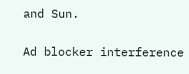and Sun.

Ad blocker interference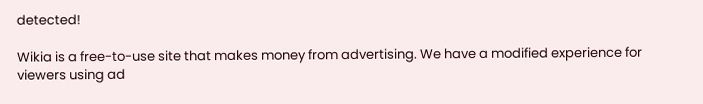detected!

Wikia is a free-to-use site that makes money from advertising. We have a modified experience for viewers using ad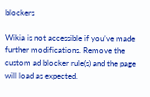blockers

Wikia is not accessible if you’ve made further modifications. Remove the custom ad blocker rule(s) and the page will load as expected.